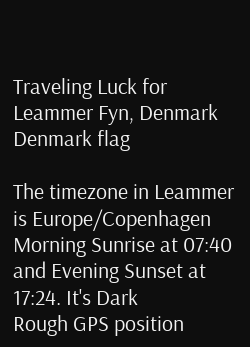Traveling Luck for Leammer Fyn, Denmark Denmark flag

The timezone in Leammer is Europe/Copenhagen
Morning Sunrise at 07:40 and Evening Sunset at 17:24. It's Dark
Rough GPS position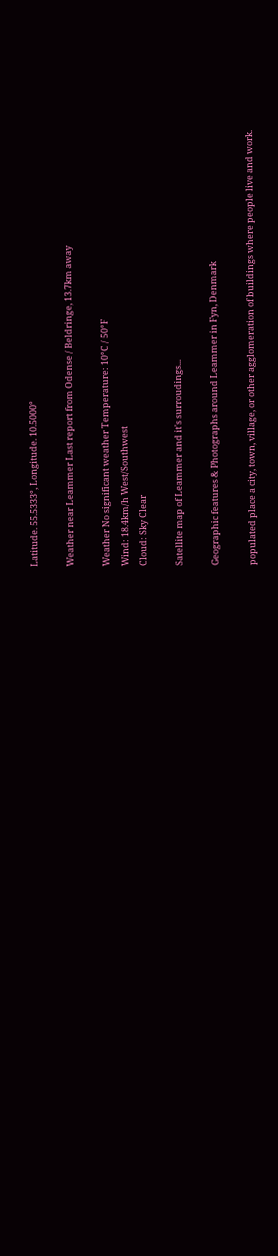Latitude. 55.5333°, Longitude. 10.5000°

Weather near Leammer Last report from Odense / Beldringe, 13.7km away

Weather No significant weather Temperature: 10°C / 50°F
Wind: 18.4km/h West/Southwest
Cloud: Sky Clear

Satellite map of Leammer and it's surroudings...

Geographic features & Photographs around Leammer in Fyn, Denmark

populated place a city, town, village, or other agglomeration of buildings where people live and work.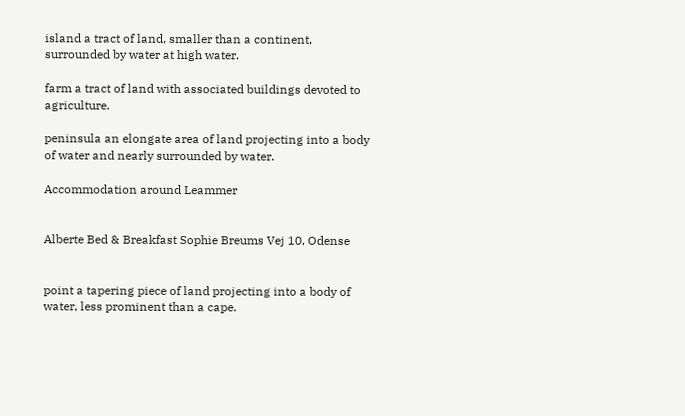island a tract of land, smaller than a continent, surrounded by water at high water.

farm a tract of land with associated buildings devoted to agriculture.

peninsula an elongate area of land projecting into a body of water and nearly surrounded by water.

Accommodation around Leammer


Alberte Bed & Breakfast Sophie Breums Vej 10, Odense


point a tapering piece of land projecting into a body of water, less prominent than a cape.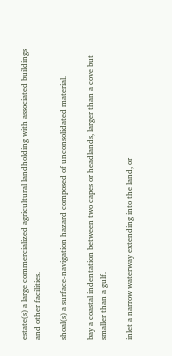estate(s) a large commercialized agricultural landholding with associated buildings and other facilities.

shoal(s) a surface-navigation hazard composed of unconsolidated material.

bay a coastal indentation between two capes or headlands, larger than a cove but smaller than a gulf.

inlet a narrow waterway extending into the land, or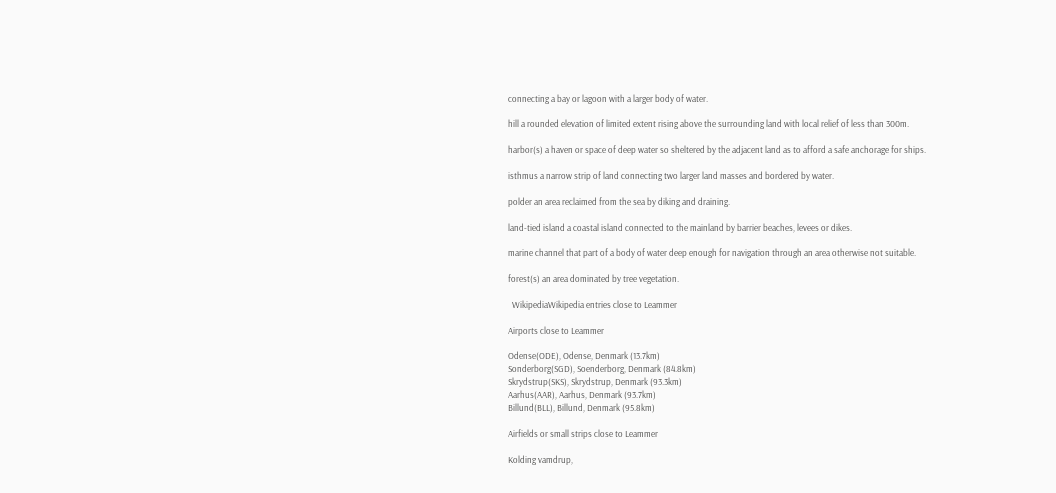connecting a bay or lagoon with a larger body of water.

hill a rounded elevation of limited extent rising above the surrounding land with local relief of less than 300m.

harbor(s) a haven or space of deep water so sheltered by the adjacent land as to afford a safe anchorage for ships.

isthmus a narrow strip of land connecting two larger land masses and bordered by water.

polder an area reclaimed from the sea by diking and draining.

land-tied island a coastal island connected to the mainland by barrier beaches, levees or dikes.

marine channel that part of a body of water deep enough for navigation through an area otherwise not suitable.

forest(s) an area dominated by tree vegetation.

  WikipediaWikipedia entries close to Leammer

Airports close to Leammer

Odense(ODE), Odense, Denmark (13.7km)
Sonderborg(SGD), Soenderborg, Denmark (84.8km)
Skrydstrup(SKS), Skrydstrup, Denmark (93.3km)
Aarhus(AAR), Aarhus, Denmark (93.7km)
Billund(BLL), Billund, Denmark (95.8km)

Airfields or small strips close to Leammer

Kolding vamdrup,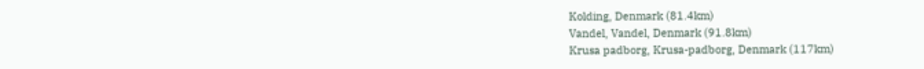Kolding, Denmark (81.4km)
Vandel, Vandel, Denmark (91.8km)
Krusa padborg, Krusa-padborg, Denmark (117km)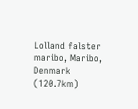Lolland falster maribo, Maribo, Denmark (120.7km)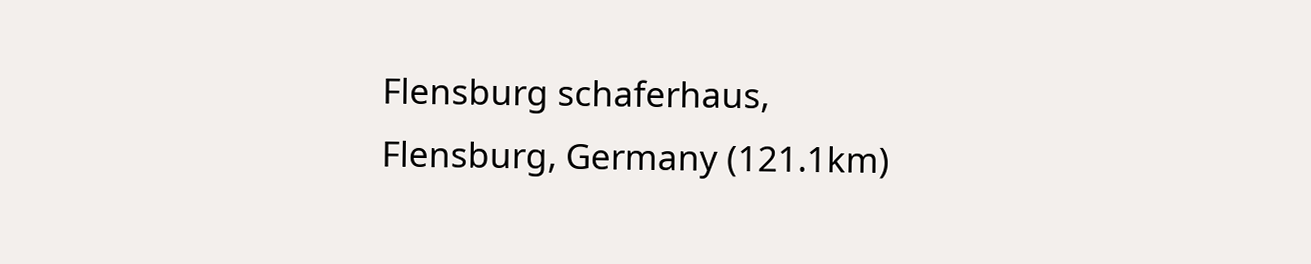Flensburg schaferhaus, Flensburg, Germany (121.1km)